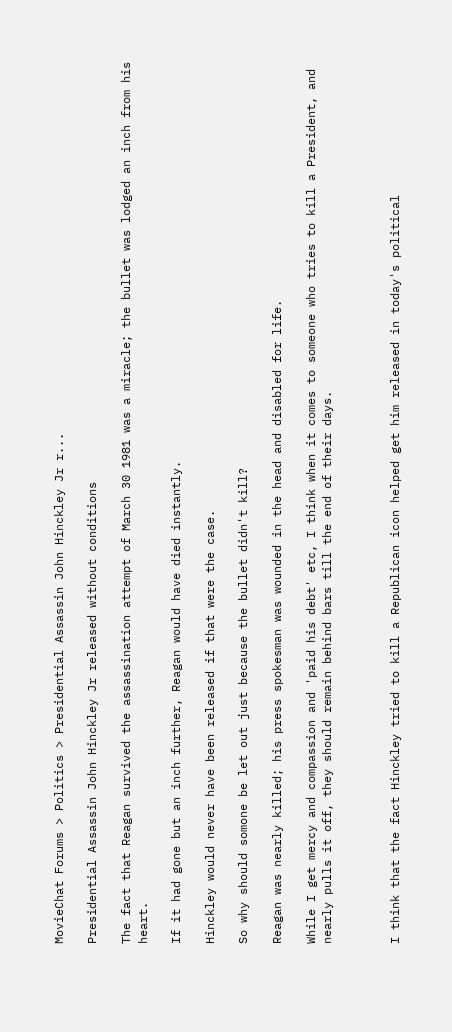MovieChat Forums > Politics > Presidential Assassin John Hinckley Jr r...

Presidential Assassin John Hinckley Jr released without conditions

The fact that Reagan survived the assassination attempt of March 30 1981 was a miracle; the bullet was lodged an inch from his heart.

If it had gone but an inch further, Reagan would have died instantly.

Hinckley would never have been released if that were the case.

So why should somone be let out just because the bullet didn't kill?

Reagan was nearly killed; his press spokesman was wounded in the head and disabled for life.

While I get mercy and compassion and 'paid his debt' etc, I think when it comes to someone who tries to kill a President, and nearly pulls it off, they should remain behind bars till the end of their days.



I think that the fact Hinckley tried to kill a Republican icon helped get him released in today's political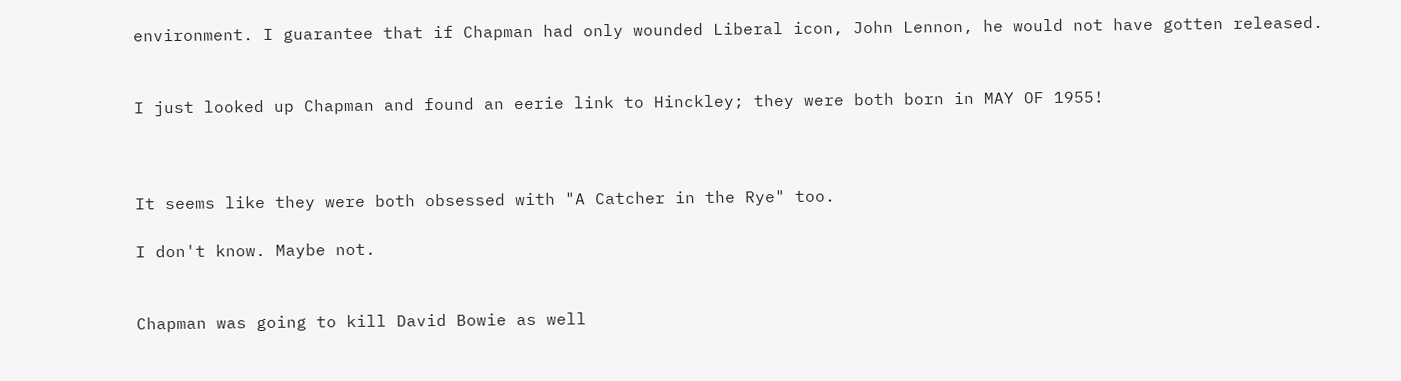environment. I guarantee that if Chapman had only wounded Liberal icon, John Lennon, he would not have gotten released.


I just looked up Chapman and found an eerie link to Hinckley; they were both born in MAY OF 1955!



It seems like they were both obsessed with "A Catcher in the Rye" too.

I don't know. Maybe not.


Chapman was going to kill David Bowie as well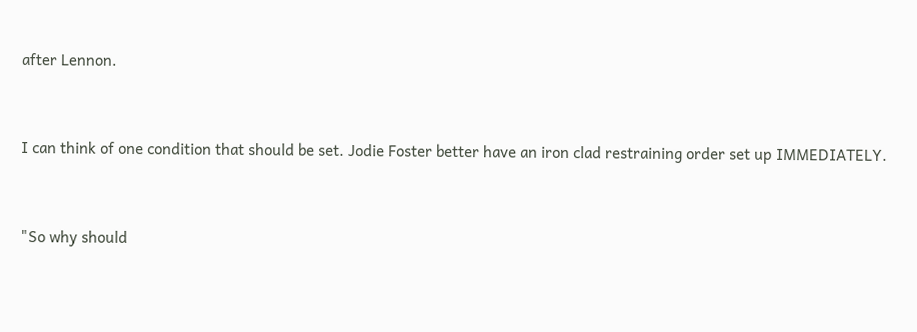after Lennon.


I can think of one condition that should be set. Jodie Foster better have an iron clad restraining order set up IMMEDIATELY.


"So why should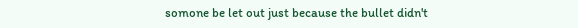somone be let out just because the bullet didn't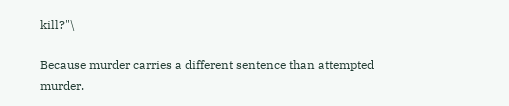kill?"\

Because murder carries a different sentence than attempted murder.